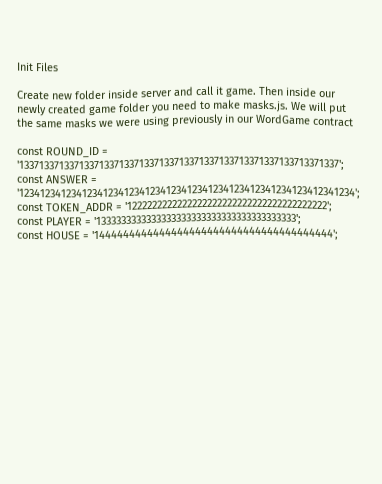Init Files

Create new folder inside server and call it game. Then inside our newly created game folder you need to make masks.js. We will put the same masks we were using previously in our WordGame contract

const ROUND_ID = '1337133713371337133713371337133713371337133713371337133713371337';
const ANSWER = '1234123412341234123412341234123412341234123412341234123412341234';
const TOKEN_ADDR = '1222222222222222222222222222222222222222';
const PLAYER = '1333333333333333333333333333333333333333';
const HOUSE = '1444444444444444444444444444444444444444';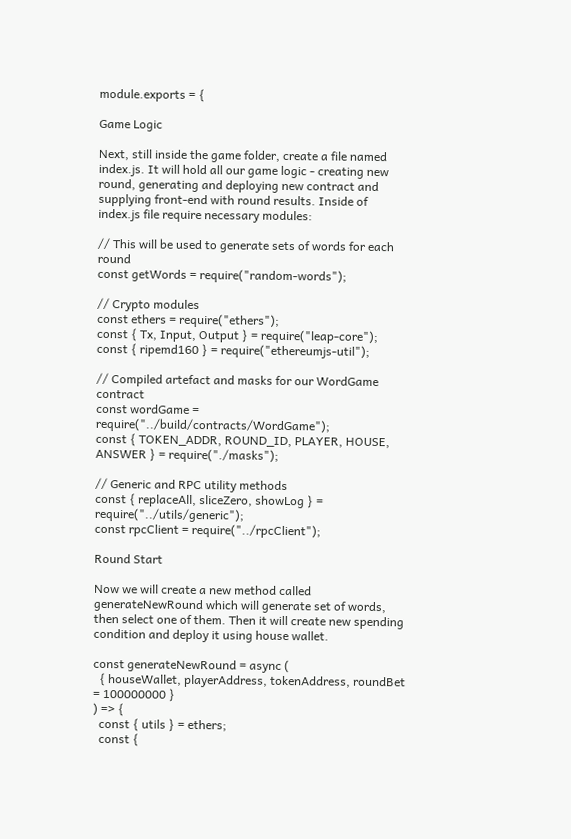module.exports = {

Game Logic

Next, still inside the game folder, create a file named index.js. It will hold all our game logic - creating new round, generating and deploying new contract and supplying front-end with round results. Inside of index.js file require necessary modules:

// This will be used to generate sets of words for each round
const getWords = require("random-words");

// Crypto modules
const ethers = require("ethers");
const { Tx, Input, Output } = require("leap-core");
const { ripemd160 } = require("ethereumjs-util");

// Compiled artefact and masks for our WordGame contract
const wordGame = require("../build/contracts/WordGame");
const { TOKEN_ADDR, ROUND_ID, PLAYER, HOUSE, ANSWER } = require("./masks");

// Generic and RPC utility methods
const { replaceAll, sliceZero, showLog } = require("../utils/generic");
const rpcClient = require("../rpcClient");

Round Start

Now we will create a new method called generateNewRound which will generate set of words, then select one of them. Then it will create new spending condition and deploy it using house wallet.

const generateNewRound = async (
  { houseWallet, playerAddress, tokenAddress, roundBet = 100000000 }
) => {
  const { utils } = ethers;
  const {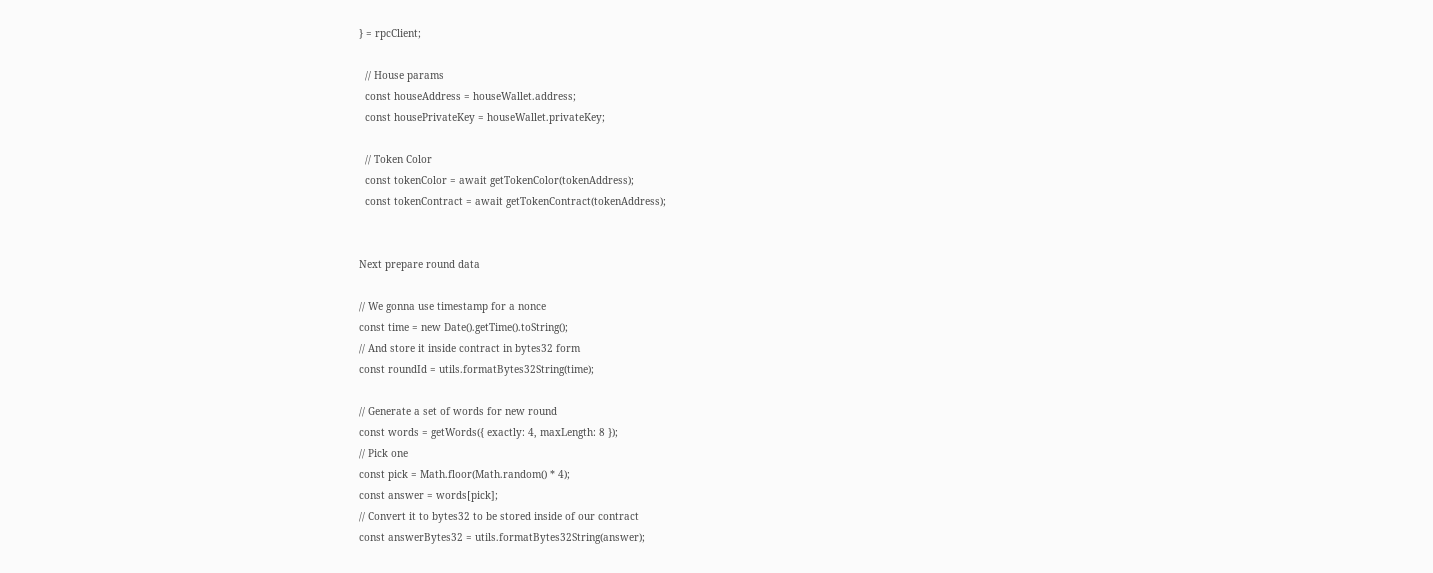} = rpcClient;

  // House params
  const houseAddress = houseWallet.address;
  const housePrivateKey = houseWallet.privateKey;

  // Token Color
  const tokenColor = await getTokenColor(tokenAddress);
  const tokenContract = await getTokenContract(tokenAddress);


Next prepare round data

// We gonna use timestamp for a nonce
const time = new Date().getTime().toString();
// And store it inside contract in bytes32 form
const roundId = utils.formatBytes32String(time);

// Generate a set of words for new round
const words = getWords({ exactly: 4, maxLength: 8 });
// Pick one
const pick = Math.floor(Math.random() * 4);
const answer = words[pick];
// Convert it to bytes32 to be stored inside of our contract
const answerBytes32 = utils.formatBytes32String(answer);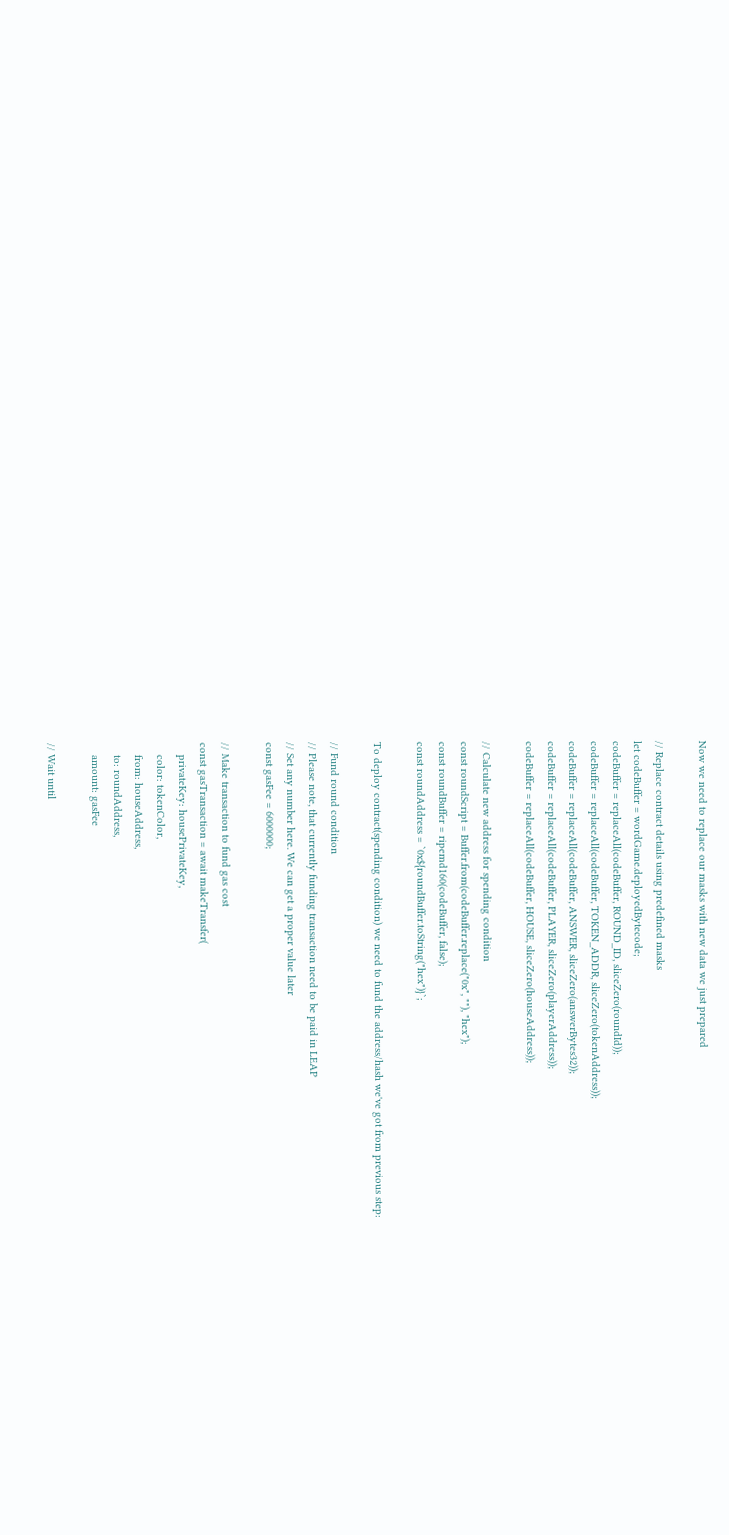Now we need to replace our masks with new data we just prepared

// Replace contract details using predefined masks
let codeBuffer = wordGame.deployedBytecode;
codeBuffer = replaceAll(codeBuffer, ROUND_ID, sliceZero(roundId));
codeBuffer = replaceAll(codeBuffer, TOKEN_ADDR, sliceZero(tokenAddress));
codeBuffer = replaceAll(codeBuffer, ANSWER, sliceZero(answerBytes32));
codeBuffer = replaceAll(codeBuffer, PLAYER, sliceZero(playerAddress));
codeBuffer = replaceAll(codeBuffer, HOUSE, sliceZero(houseAddress));

// Calculate new address for spending condition
const roundScript = Buffer.from(codeBuffer.replace("0x", ""), "hex");
const roundBuffer = ripemd160(codeBuffer, false);
const roundAddress = `0x${roundBuffer.toString("hex")}`;

To deploy contract(spending condition) we need to fund the address/hash we've got from previous step:

// Fund round condition
// Please note, that currently funding transaction need to be paid in LEAP
// Set any number here. We can get a proper value later
const gasFee = 6000000;

// Make transaction to fund gas cost
const gasTransaction = await makeTransfer(
    privateKey: housePrivateKey,
    color: tokenColor,
    from: houseAddress,
    to: roundAddress,
    amount: gasFee

// Wait until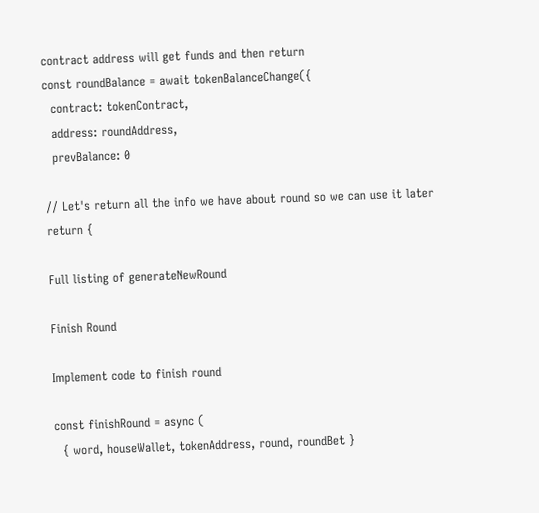contract address will get funds and then return
const roundBalance = await tokenBalanceChange({
  contract: tokenContract,
  address: roundAddress,
  prevBalance: 0

// Let's return all the info we have about round so we can use it later
return {

Full listing of generateNewRound

Finish Round

Implement code to finish round

const finishRound = async (
  { word, houseWallet, tokenAddress, round, roundBet }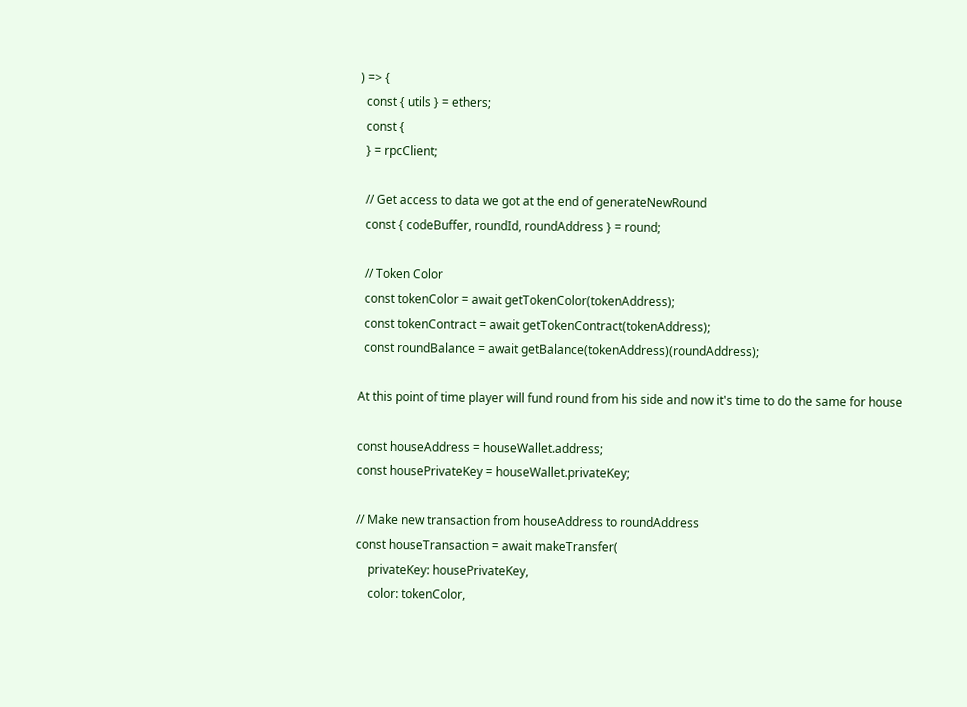) => {
  const { utils } = ethers;
  const {
  } = rpcClient;

  // Get access to data we got at the end of generateNewRound
  const { codeBuffer, roundId, roundAddress } = round;

  // Token Color
  const tokenColor = await getTokenColor(tokenAddress);
  const tokenContract = await getTokenContract(tokenAddress);
  const roundBalance = await getBalance(tokenAddress)(roundAddress);

At this point of time player will fund round from his side and now it's time to do the same for house

const houseAddress = houseWallet.address;
const housePrivateKey = houseWallet.privateKey;

// Make new transaction from houseAddress to roundAddress
const houseTransaction = await makeTransfer(
    privateKey: housePrivateKey,
    color: tokenColor,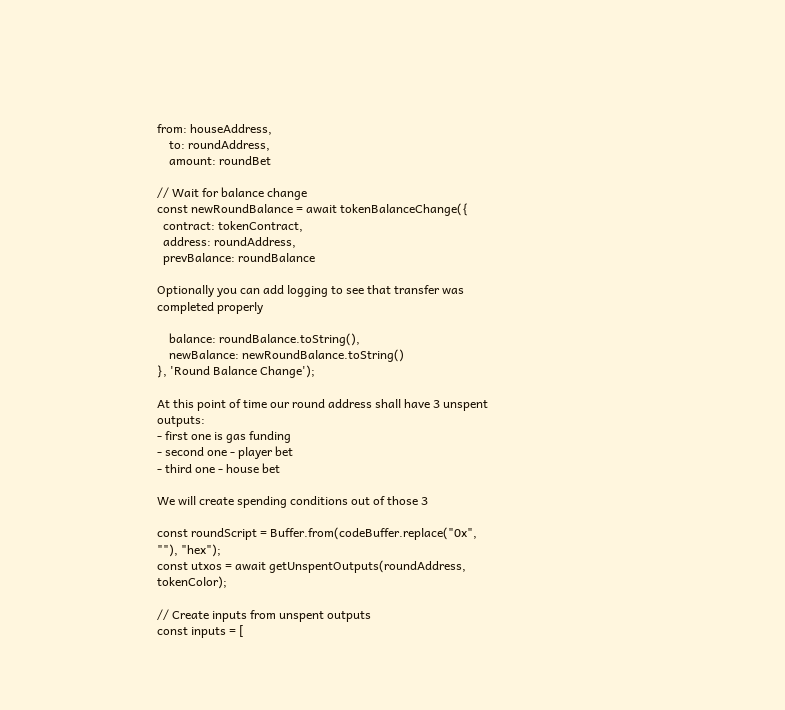from: houseAddress,
    to: roundAddress,
    amount: roundBet

// Wait for balance change
const newRoundBalance = await tokenBalanceChange({
  contract: tokenContract,
  address: roundAddress,
  prevBalance: roundBalance

Optionally you can add logging to see that transfer was completed properly

    balance: roundBalance.toString(),
    newBalance: newRoundBalance.toString()
}, 'Round Balance Change');

At this point of time our round address shall have 3 unspent outputs:
- first one is gas funding
- second one - player bet
- third one - house bet

We will create spending conditions out of those 3

const roundScript = Buffer.from(codeBuffer.replace("0x", ""), "hex");
const utxos = await getUnspentOutputs(roundAddress, tokenColor);

// Create inputs from unspent outputs
const inputs = [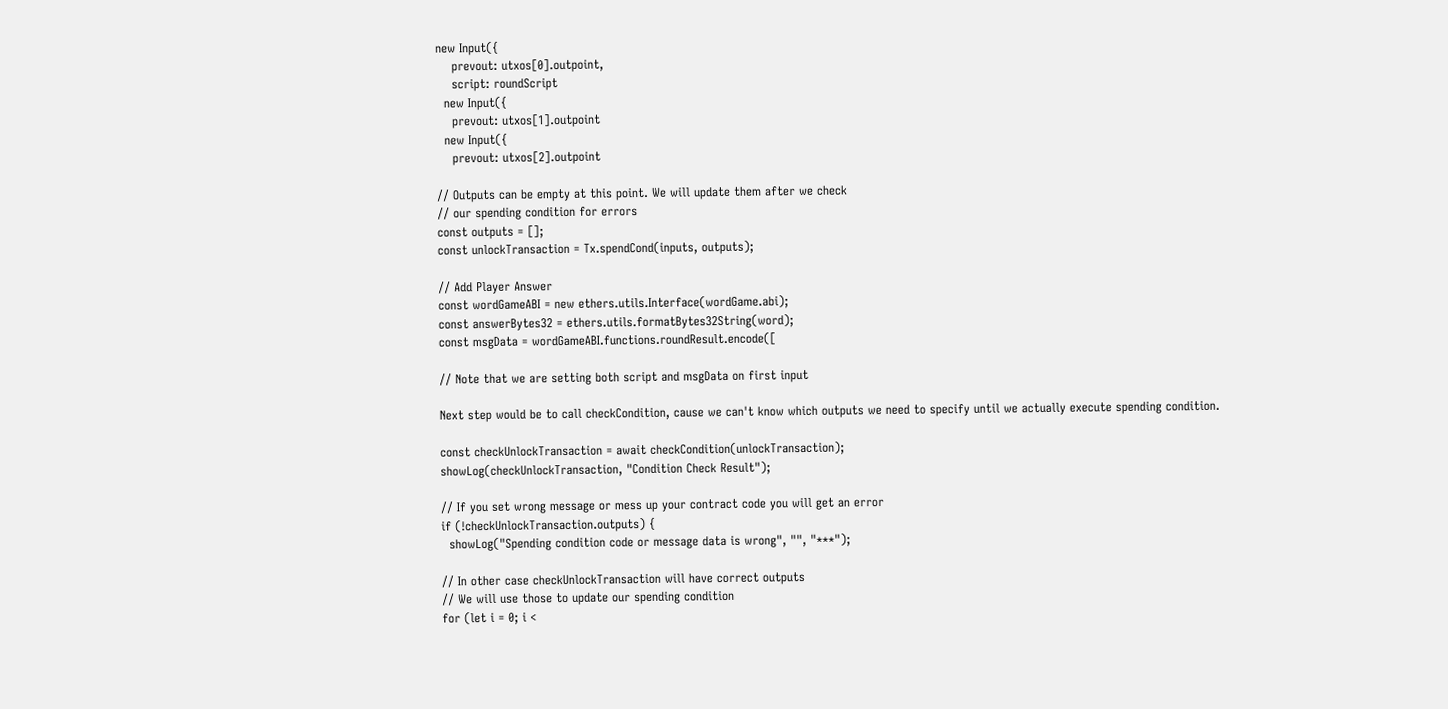new Input({
    prevout: utxos[0].outpoint,
    script: roundScript
  new Input({
    prevout: utxos[1].outpoint
  new Input({
    prevout: utxos[2].outpoint

// Outputs can be empty at this point. We will update them after we check
// our spending condition for errors
const outputs = [];
const unlockTransaction = Tx.spendCond(inputs, outputs);

// Add Player Answer
const wordGameABI = new ethers.utils.Interface(wordGame.abi);
const answerBytes32 = ethers.utils.formatBytes32String(word);
const msgData = wordGameABI.functions.roundResult.encode([

// Note that we are setting both script and msgData on first input

Next step would be to call checkCondition, cause we can't know which outputs we need to specify until we actually execute spending condition.

const checkUnlockTransaction = await checkCondition(unlockTransaction);
showLog(checkUnlockTransaction, "Condition Check Result");

// If you set wrong message or mess up your contract code you will get an error
if (!checkUnlockTransaction.outputs) {
  showLog("Spending condition code or message data is wrong", "", "***");

// In other case checkUnlockTransaction will have correct outputs
// We will use those to update our spending condition
for (let i = 0; i <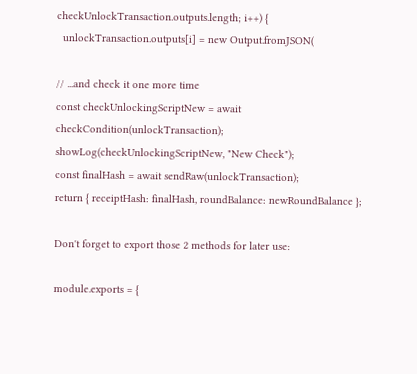checkUnlockTransaction.outputs.length; i++) {
  unlockTransaction.outputs[i] = new Output.fromJSON(

// ...and check it one more time
const checkUnlockingScriptNew = await checkCondition(unlockTransaction);
showLog(checkUnlockingScriptNew, "New Check");
const finalHash = await sendRaw(unlockTransaction);
return { receiptHash: finalHash, roundBalance: newRoundBalance };

Don't forget to export those 2 methods for later use:

module.exports = {